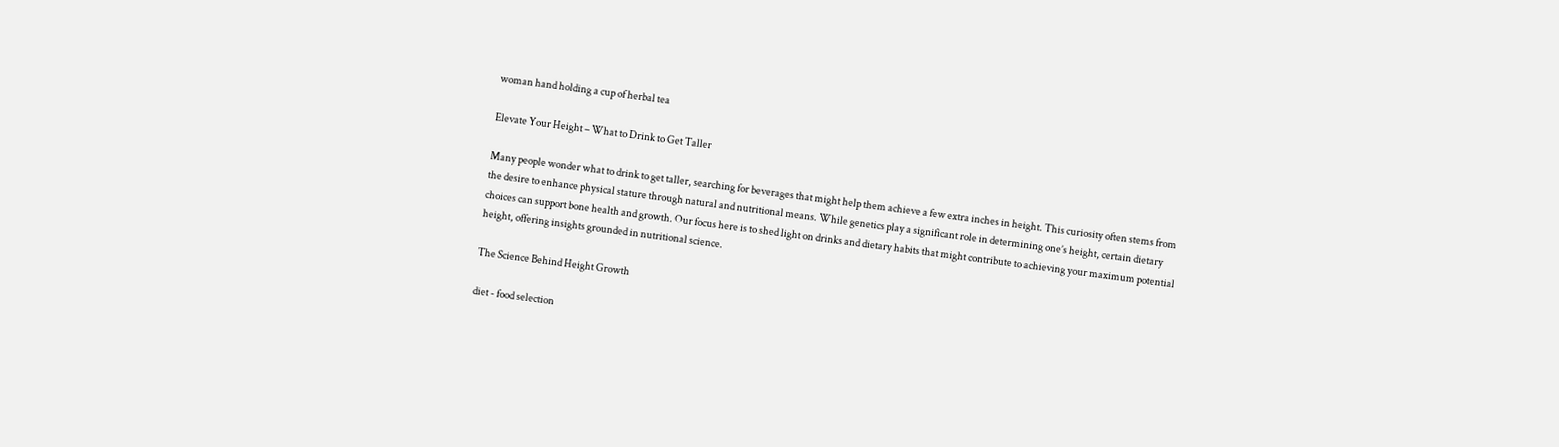woman hand holding a cup of herbal tea

Elevate Your Height – What to Drink to Get Taller

Many people wonder what to drink to get taller, searching for beverages that might help them achieve a few extra inches in height. This curiosity often stems from the desire to enhance physical stature through natural and nutritional means. While genetics play a significant role in determining one’s height, certain dietary choices can support bone health and growth. Our focus here is to shed light on drinks and dietary habits that might contribute to achieving your maximum potential height, offering insights grounded in nutritional science.

The Science Behind Height Growth

diet - food selection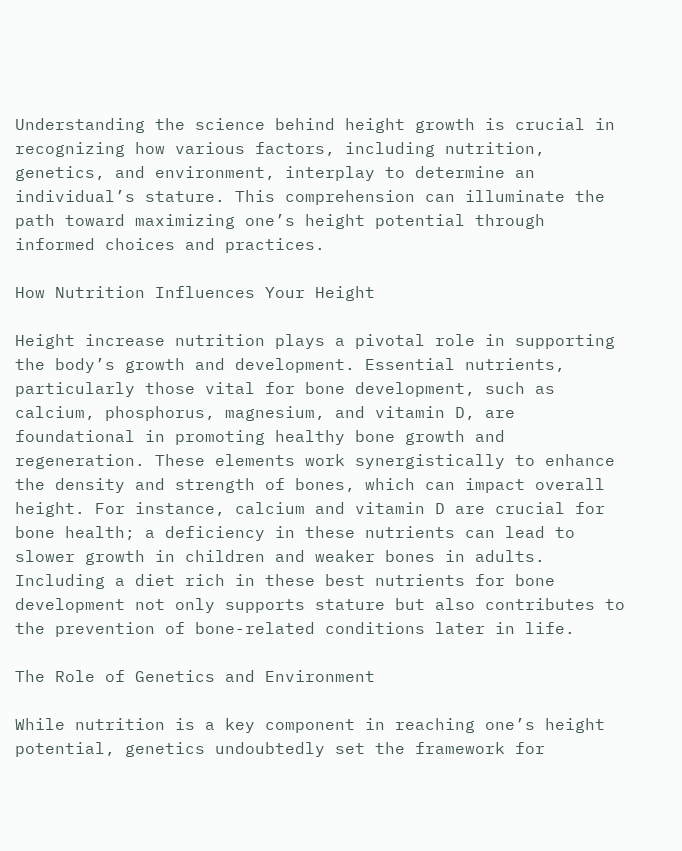Understanding the science behind height growth is crucial in recognizing how various factors, including nutrition, genetics, and environment, interplay to determine an individual’s stature. This comprehension can illuminate the path toward maximizing one’s height potential through informed choices and practices.

How Nutrition Influences Your Height

Height increase nutrition plays a pivotal role in supporting the body’s growth and development. Essential nutrients, particularly those vital for bone development, such as calcium, phosphorus, magnesium, and vitamin D, are foundational in promoting healthy bone growth and regeneration. These elements work synergistically to enhance the density and strength of bones, which can impact overall height. For instance, calcium and vitamin D are crucial for bone health; a deficiency in these nutrients can lead to slower growth in children and weaker bones in adults. Including a diet rich in these best nutrients for bone development not only supports stature but also contributes to the prevention of bone-related conditions later in life.

The Role of Genetics and Environment

While nutrition is a key component in reaching one’s height potential, genetics undoubtedly set the framework for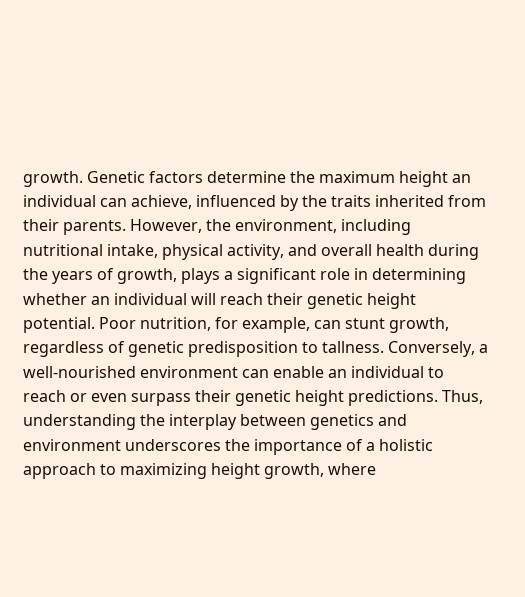growth. Genetic factors determine the maximum height an individual can achieve, influenced by the traits inherited from their parents. However, the environment, including nutritional intake, physical activity, and overall health during the years of growth, plays a significant role in determining whether an individual will reach their genetic height potential. Poor nutrition, for example, can stunt growth, regardless of genetic predisposition to tallness. Conversely, a well-nourished environment can enable an individual to reach or even surpass their genetic height predictions. Thus, understanding the interplay between genetics and environment underscores the importance of a holistic approach to maximizing height growth, where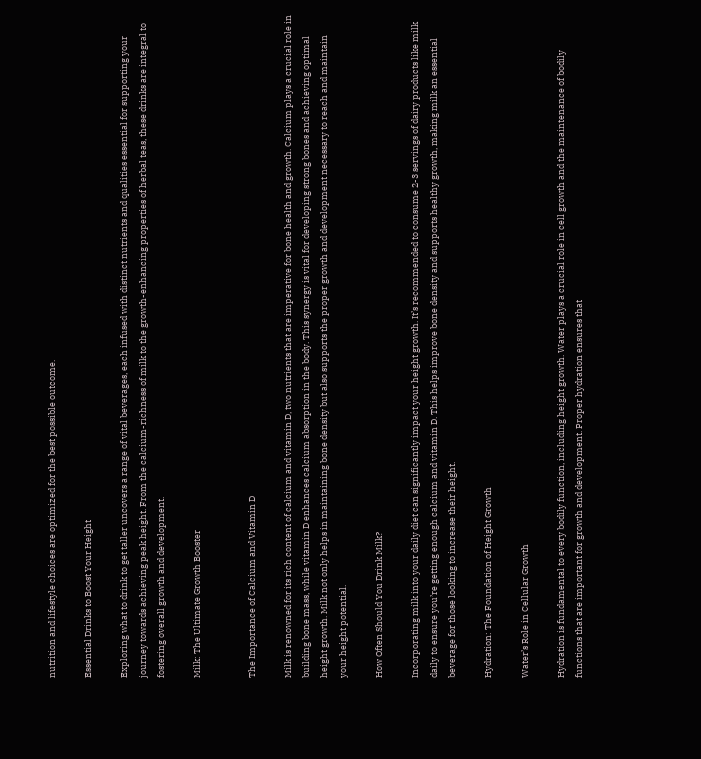nutrition and lifestyle choices are optimized for the best possible outcome.

Essential Drinks to Boost Your Height

Exploring what to drink to get taller uncovers a range of vital beverages, each infused with distinct nutrients and qualities essential for supporting your journey towards achieving peak height. From the calcium-richness of milk to the growth-enhancing properties of herbal teas, these drinks are integral to fostering overall growth and development.

Milk: The Ultimate Growth Booster


The Importance of Calcium and Vitamin D

Milk is renowned for its rich content of calcium and vitamin D, two nutrients that are imperative for bone health and growth. Calcium plays a crucial role in building bone mass, while vitamin D enhances calcium absorption in the body. This synergy is vital for developing strong bones and achieving optimal height growth. Milk not only helps in maintaining bone density but also supports the proper growth and development necessary to reach and maintain your height potential.

How Often Should You Drink Milk?

Incorporating milk into your daily diet can significantly impact your height growth. It’s recommended to consume 2-3 servings of dairy products like milk daily to ensure you’re getting enough calcium and vitamin D. This helps improve bone density and supports healthy growth, making milk an essential beverage for those looking to increase their height.

Hydration: The Foundation of Height Growth

Water’s Role in Cellular Growth

Hydration is fundamental to every bodily function, including height growth. Water plays a crucial role in cell growth and the maintenance of bodily functions that are important for growth and development. Proper hydration ensures that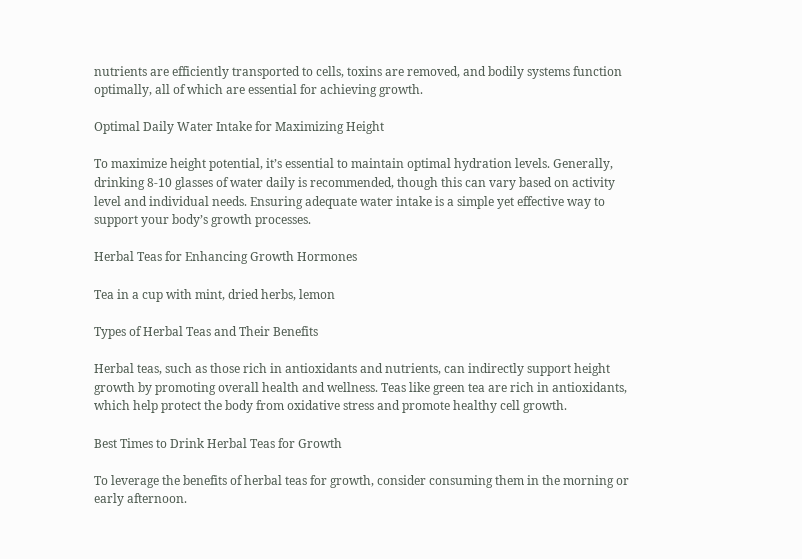nutrients are efficiently transported to cells, toxins are removed, and bodily systems function optimally, all of which are essential for achieving growth.

Optimal Daily Water Intake for Maximizing Height

To maximize height potential, it’s essential to maintain optimal hydration levels. Generally, drinking 8-10 glasses of water daily is recommended, though this can vary based on activity level and individual needs. Ensuring adequate water intake is a simple yet effective way to support your body’s growth processes.

Herbal Teas for Enhancing Growth Hormones

Tea in a cup with mint, dried herbs, lemon

Types of Herbal Teas and Their Benefits

Herbal teas, such as those rich in antioxidants and nutrients, can indirectly support height growth by promoting overall health and wellness. Teas like green tea are rich in antioxidants, which help protect the body from oxidative stress and promote healthy cell growth.

Best Times to Drink Herbal Teas for Growth

To leverage the benefits of herbal teas for growth, consider consuming them in the morning or early afternoon.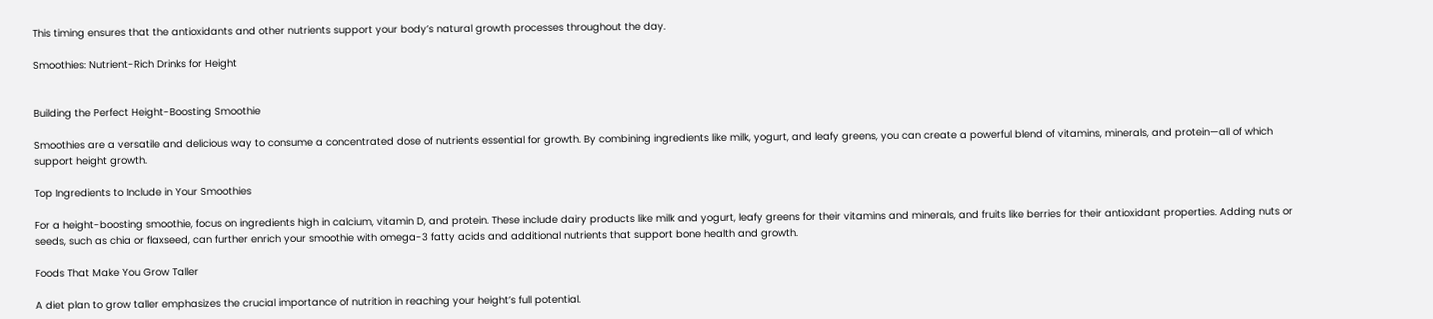This timing ensures that the antioxidants and other nutrients support your body’s natural growth processes throughout the day.

Smoothies: Nutrient-Rich Drinks for Height


Building the Perfect Height-Boosting Smoothie

Smoothies are a versatile and delicious way to consume a concentrated dose of nutrients essential for growth. By combining ingredients like milk, yogurt, and leafy greens, you can create a powerful blend of vitamins, minerals, and protein—all of which support height growth.

Top Ingredients to Include in Your Smoothies

For a height-boosting smoothie, focus on ingredients high in calcium, vitamin D, and protein. These include dairy products like milk and yogurt, leafy greens for their vitamins and minerals, and fruits like berries for their antioxidant properties. Adding nuts or seeds, such as chia or flaxseed, can further enrich your smoothie with omega-3 fatty acids and additional nutrients that support bone health and growth.

Foods That Make You Grow Taller

A diet plan to grow taller emphasizes the crucial importance of nutrition in reaching your height’s full potential.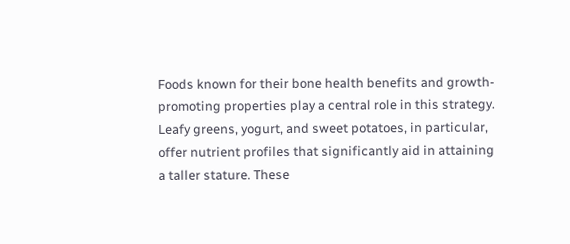Foods known for their bone health benefits and growth-promoting properties play a central role in this strategy. Leafy greens, yogurt, and sweet potatoes, in particular, offer nutrient profiles that significantly aid in attaining a taller stature. These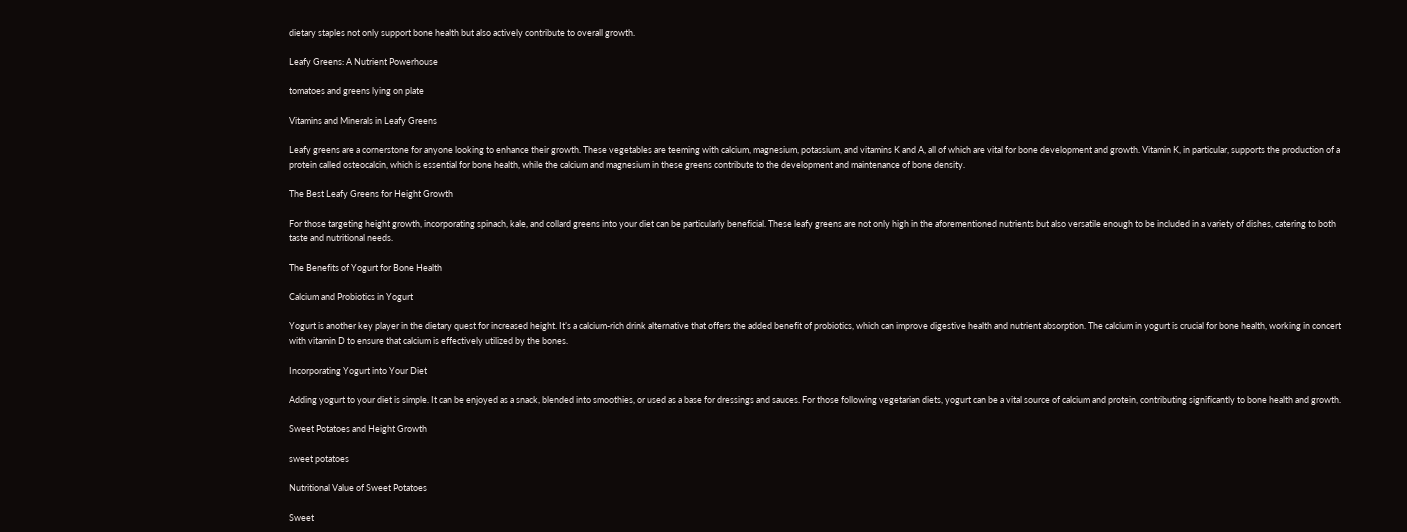dietary staples not only support bone health but also actively contribute to overall growth.

Leafy Greens: A Nutrient Powerhouse

tomatoes and greens lying on plate

Vitamins and Minerals in Leafy Greens

Leafy greens are a cornerstone for anyone looking to enhance their growth. These vegetables are teeming with calcium, magnesium, potassium, and vitamins K and A, all of which are vital for bone development and growth. Vitamin K, in particular, supports the production of a protein called osteocalcin, which is essential for bone health, while the calcium and magnesium in these greens contribute to the development and maintenance of bone density.

The Best Leafy Greens for Height Growth

For those targeting height growth, incorporating spinach, kale, and collard greens into your diet can be particularly beneficial. These leafy greens are not only high in the aforementioned nutrients but also versatile enough to be included in a variety of dishes, catering to both taste and nutritional needs.

The Benefits of Yogurt for Bone Health

Calcium and Probiotics in Yogurt

Yogurt is another key player in the dietary quest for increased height. It’s a calcium-rich drink alternative that offers the added benefit of probiotics, which can improve digestive health and nutrient absorption. The calcium in yogurt is crucial for bone health, working in concert with vitamin D to ensure that calcium is effectively utilized by the bones.

Incorporating Yogurt into Your Diet

Adding yogurt to your diet is simple. It can be enjoyed as a snack, blended into smoothies, or used as a base for dressings and sauces. For those following vegetarian diets, yogurt can be a vital source of calcium and protein, contributing significantly to bone health and growth.

Sweet Potatoes and Height Growth

sweet potatoes

Nutritional Value of Sweet Potatoes

Sweet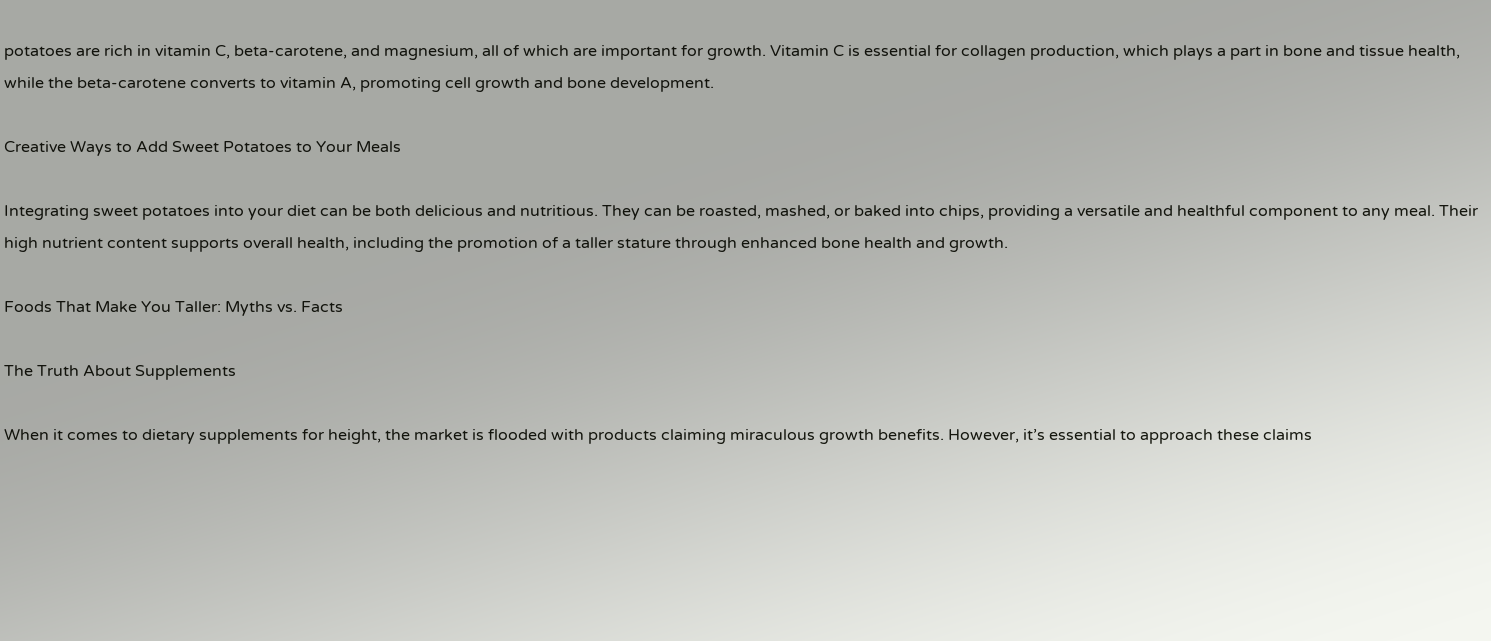potatoes are rich in vitamin C, beta-carotene, and magnesium, all of which are important for growth. Vitamin C is essential for collagen production, which plays a part in bone and tissue health, while the beta-carotene converts to vitamin A, promoting cell growth and bone development.

Creative Ways to Add Sweet Potatoes to Your Meals

Integrating sweet potatoes into your diet can be both delicious and nutritious. They can be roasted, mashed, or baked into chips, providing a versatile and healthful component to any meal. Their high nutrient content supports overall health, including the promotion of a taller stature through enhanced bone health and growth.

Foods That Make You Taller: Myths vs. Facts

The Truth About Supplements

When it comes to dietary supplements for height, the market is flooded with products claiming miraculous growth benefits. However, it’s essential to approach these claims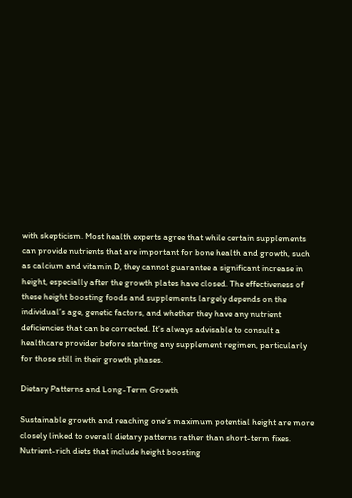with skepticism. Most health experts agree that while certain supplements can provide nutrients that are important for bone health and growth, such as calcium and vitamin D, they cannot guarantee a significant increase in height, especially after the growth plates have closed. The effectiveness of these height boosting foods and supplements largely depends on the individual’s age, genetic factors, and whether they have any nutrient deficiencies that can be corrected. It’s always advisable to consult a healthcare provider before starting any supplement regimen, particularly for those still in their growth phases.

Dietary Patterns and Long-Term Growth

Sustainable growth and reaching one’s maximum potential height are more closely linked to overall dietary patterns rather than short-term fixes. Nutrient-rich diets that include height boosting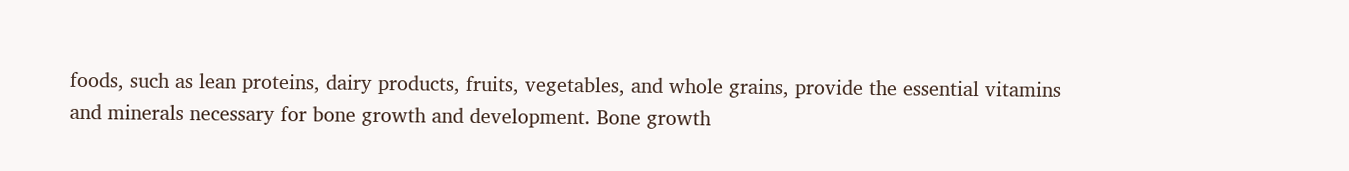foods, such as lean proteins, dairy products, fruits, vegetables, and whole grains, provide the essential vitamins and minerals necessary for bone growth and development. Bone growth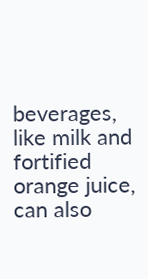beverages, like milk and fortified orange juice, can also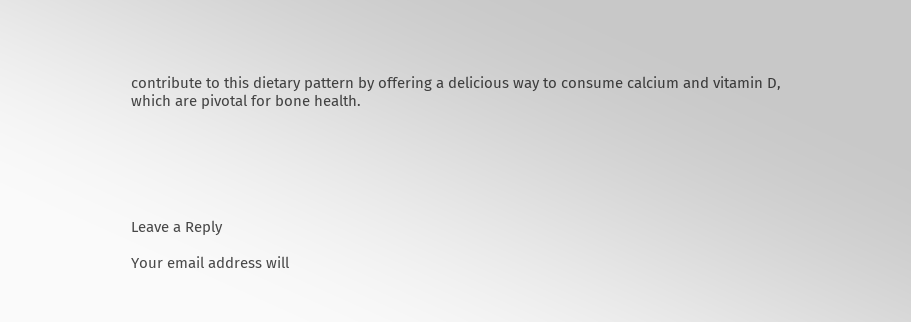contribute to this dietary pattern by offering a delicious way to consume calcium and vitamin D, which are pivotal for bone health.






Leave a Reply

Your email address will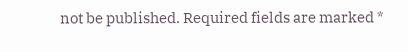not be published. Required fields are marked *